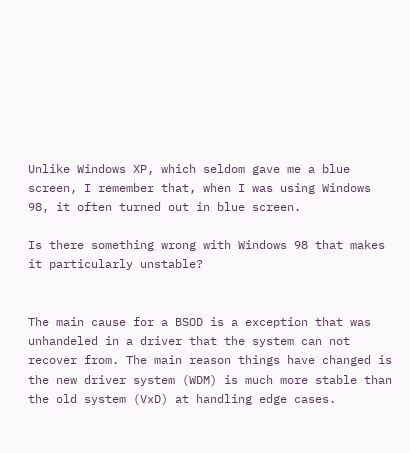Unlike Windows XP, which seldom gave me a blue screen, I remember that, when I was using Windows 98, it often turned out in blue screen.

Is there something wrong with Windows 98 that makes it particularly unstable?


The main cause for a BSOD is a exception that was unhandeled in a driver that the system can not recover from. The main reason things have changed is the new driver system (WDM) is much more stable than the old system (VxD) at handling edge cases.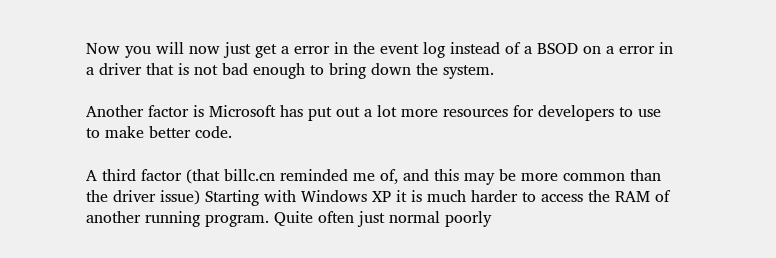Now you will now just get a error in the event log instead of a BSOD on a error in a driver that is not bad enough to bring down the system.

Another factor is Microsoft has put out a lot more resources for developers to use to make better code.

A third factor (that billc.cn reminded me of, and this may be more common than the driver issue) Starting with Windows XP it is much harder to access the RAM of another running program. Quite often just normal poorly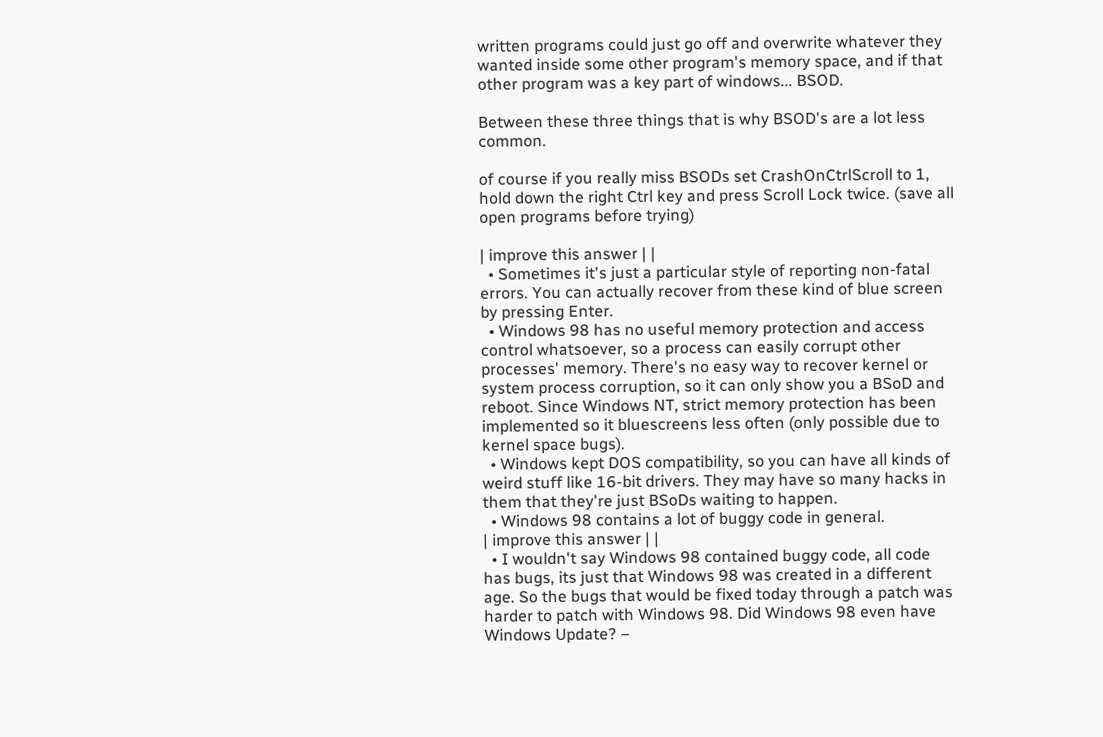written programs could just go off and overwrite whatever they wanted inside some other program's memory space, and if that other program was a key part of windows... BSOD.

Between these three things that is why BSOD's are a lot less common.

of course if you really miss BSODs set CrashOnCtrlScroll to 1, hold down the right Ctrl key and press Scroll Lock twice. (save all open programs before trying)

| improve this answer | |
  • Sometimes it's just a particular style of reporting non-fatal errors. You can actually recover from these kind of blue screen by pressing Enter.
  • Windows 98 has no useful memory protection and access control whatsoever, so a process can easily corrupt other processes' memory. There's no easy way to recover kernel or system process corruption, so it can only show you a BSoD and reboot. Since Windows NT, strict memory protection has been implemented so it bluescreens less often (only possible due to kernel space bugs).
  • Windows kept DOS compatibility, so you can have all kinds of weird stuff like 16-bit drivers. They may have so many hacks in them that they're just BSoDs waiting to happen.
  • Windows 98 contains a lot of buggy code in general.
| improve this answer | |
  • I wouldn't say Windows 98 contained buggy code, all code has bugs, its just that Windows 98 was created in a different age. So the bugs that would be fixed today through a patch was harder to patch with Windows 98. Did Windows 98 even have Windows Update? –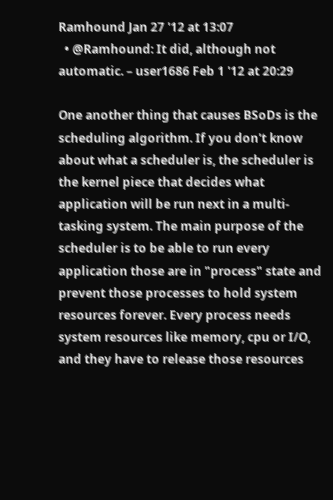Ramhound Jan 27 '12 at 13:07
  • @Ramhound: It did, although not automatic. – user1686 Feb 1 '12 at 20:29

One another thing that causes BSoDs is the scheduling algorithm. If you don't know about what a scheduler is, the scheduler is the kernel piece that decides what application will be run next in a multi-tasking system. The main purpose of the scheduler is to be able to run every application those are in "process" state and prevent those processes to hold system resources forever. Every process needs system resources like memory, cpu or I/O, and they have to release those resources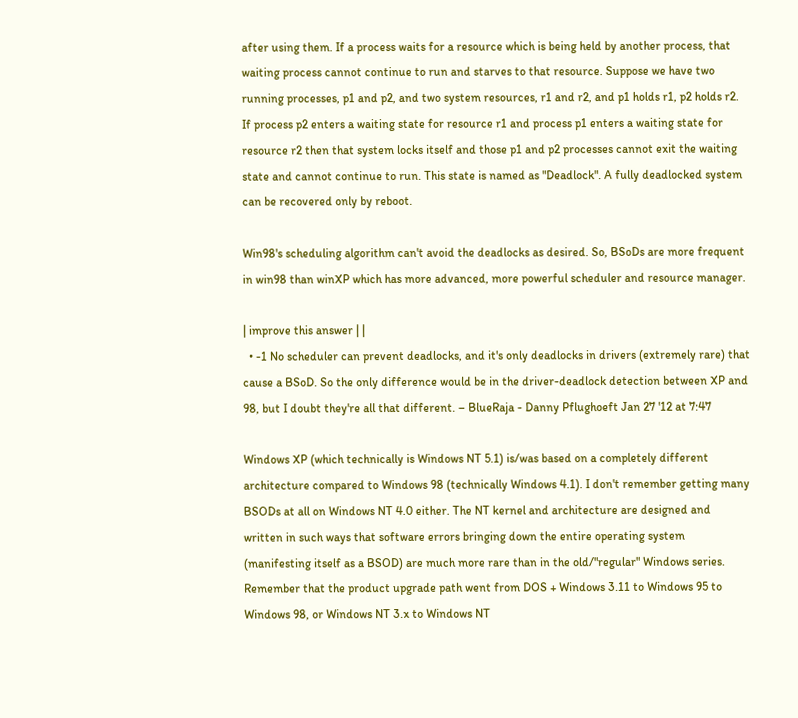after using them. If a process waits for a resource which is being held by another process, that waiting process cannot continue to run and starves to that resource. Suppose we have two running processes, p1 and p2, and two system resources, r1 and r2, and p1 holds r1, p2 holds r2. If process p2 enters a waiting state for resource r1 and process p1 enters a waiting state for resource r2 then that system locks itself and those p1 and p2 processes cannot exit the waiting state and cannot continue to run. This state is named as "Deadlock". A fully deadlocked system can be recovered only by reboot.

Win98's scheduling algorithm can't avoid the deadlocks as desired. So, BSoDs are more frequent in win98 than winXP which has more advanced, more powerful scheduler and resource manager.

| improve this answer | |
  • -1 No scheduler can prevent deadlocks, and it's only deadlocks in drivers (extremely rare) that cause a BSoD. So the only difference would be in the driver-deadlock detection between XP and 98, but I doubt they're all that different. – BlueRaja - Danny Pflughoeft Jan 27 '12 at 7:47

Windows XP (which technically is Windows NT 5.1) is/was based on a completely different architecture compared to Windows 98 (technically Windows 4.1). I don't remember getting many BSODs at all on Windows NT 4.0 either. The NT kernel and architecture are designed and written in such ways that software errors bringing down the entire operating system (manifesting itself as a BSOD) are much more rare than in the old/"regular" Windows series. Remember that the product upgrade path went from DOS + Windows 3.11 to Windows 95 to Windows 98, or Windows NT 3.x to Windows NT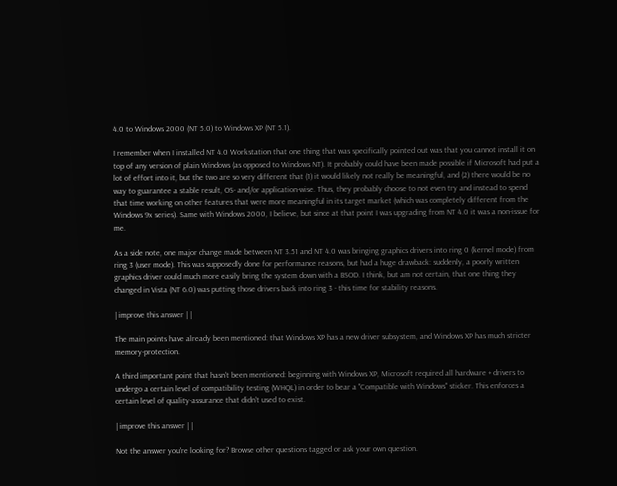4.0 to Windows 2000 (NT 5.0) to Windows XP (NT 5.1).

I remember when I installed NT 4.0 Workstation that one thing that was specifically pointed out was that you cannot install it on top of any version of plain Windows (as opposed to Windows NT). It probably could have been made possible if Microsoft had put a lot of effort into it, but the two are so very different that (1) it would likely not really be meaningful, and (2) there would be no way to guarantee a stable result, OS- and/or application-wise. Thus, they probably choose to not even try and instead to spend that time working on other features that were more meaningful in its target market (which was completely different from the Windows 9x series). Same with Windows 2000, I believe, but since at that point I was upgrading from NT 4.0 it was a non-issue for me.

As a side note, one major change made between NT 3.51 and NT 4.0 was bringing graphics drivers into ring 0 (kernel mode) from ring 3 (user mode). This was supposedly done for performance reasons, but had a huge drawback: suddenly, a poorly written graphics driver could much more easily bring the system down with a BSOD. I think, but am not certain, that one thing they changed in Vista (NT 6.0) was putting those drivers back into ring 3 - this time for stability reasons.

| improve this answer | |

The main points have already been mentioned: that Windows XP has a new driver subsystem, and Windows XP has much stricter memory-protection.

A third important point that hasn't been mentioned: beginning with Windows XP, Microsoft required all hardware + drivers to undergo a certain level of compatibility testing (WHQL) in order to bear a "Compatible with Windows" sticker. This enforces a certain level of quality-assurance that didn't used to exist.

| improve this answer | |

Not the answer you're looking for? Browse other questions tagged or ask your own question.